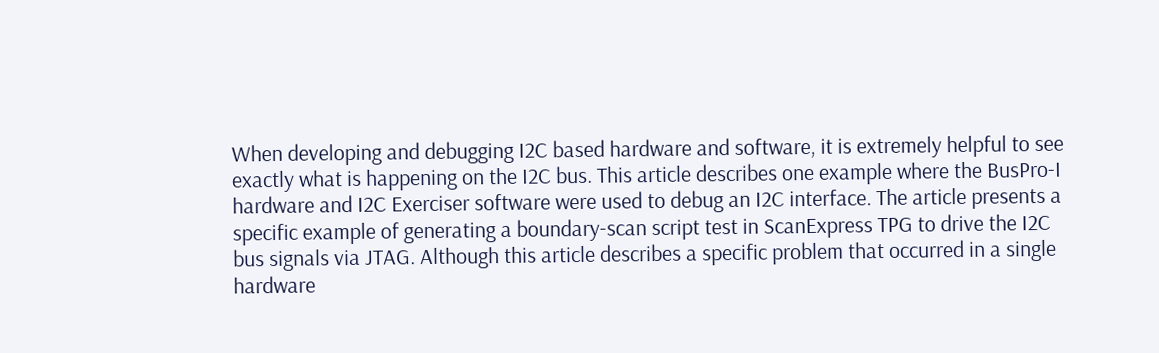When developing and debugging I2C based hardware and software, it is extremely helpful to see exactly what is happening on the I2C bus. This article describes one example where the BusPro-I hardware and I2C Exerciser software were used to debug an I2C interface. The article presents a specific example of generating a boundary-scan script test in ScanExpress TPG to drive the I2C bus signals via JTAG. Although this article describes a specific problem that occurred in a single hardware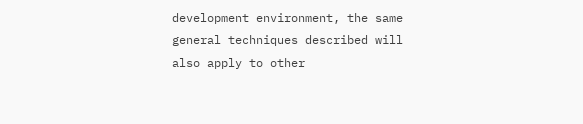development environment, the same general techniques described will also apply to other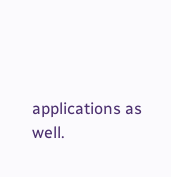applications as well.